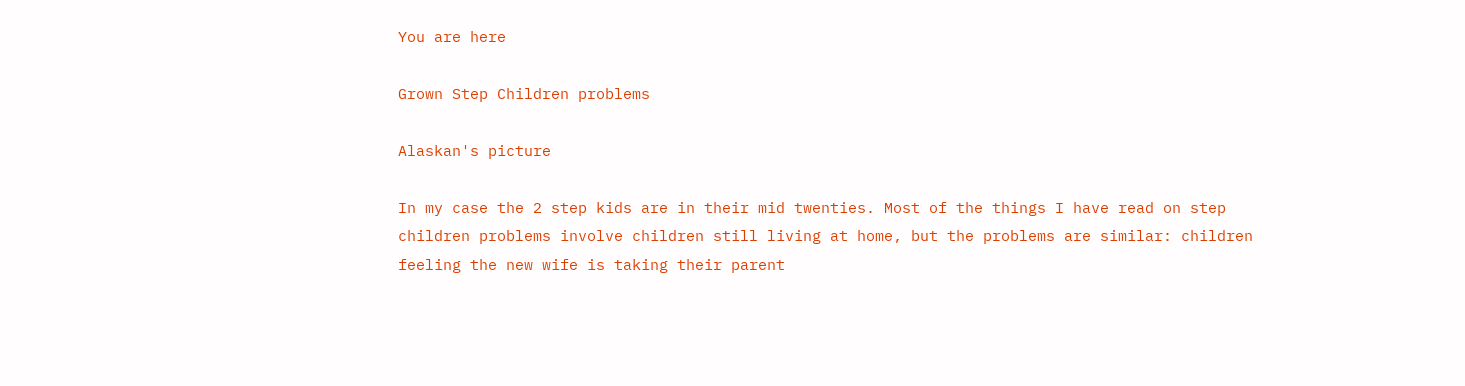You are here

Grown Step Children problems

Alaskan's picture

In my case the 2 step kids are in their mid twenties. Most of the things I have read on step children problems involve children still living at home, but the problems are similar: children feeling the new wife is taking their parent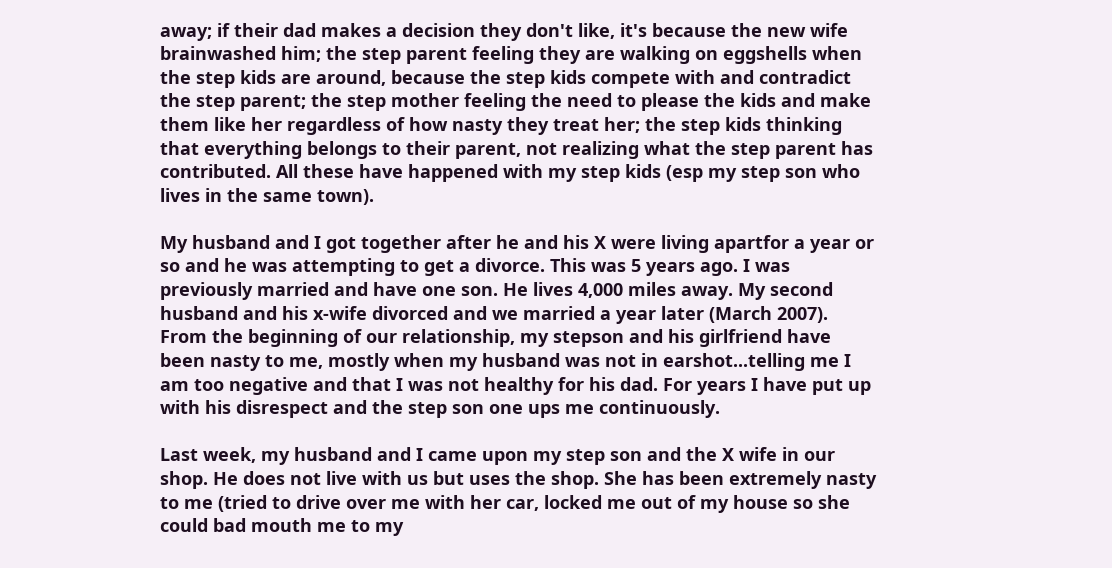away; if their dad makes a decision they don't like, it's because the new wife brainwashed him; the step parent feeling they are walking on eggshells when the step kids are around, because the step kids compete with and contradict the step parent; the step mother feeling the need to please the kids and make them like her regardless of how nasty they treat her; the step kids thinking that everything belongs to their parent, not realizing what the step parent has contributed. All these have happened with my step kids (esp my step son who lives in the same town).

My husband and I got together after he and his X were living apartfor a year or so and he was attempting to get a divorce. This was 5 years ago. I was previously married and have one son. He lives 4,000 miles away. My second husband and his x-wife divorced and we married a year later (March 2007). From the beginning of our relationship, my stepson and his girlfriend have been nasty to me, mostly when my husband was not in earshot...telling me I am too negative and that I was not healthy for his dad. For years I have put up with his disrespect and the step son one ups me continuously.

Last week, my husband and I came upon my step son and the X wife in our shop. He does not live with us but uses the shop. She has been extremely nasty to me (tried to drive over me with her car, locked me out of my house so she could bad mouth me to my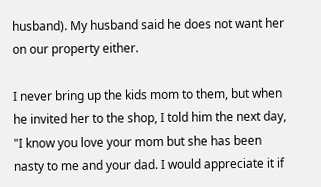husband). My husband said he does not want her on our property either.

I never bring up the kids mom to them, but when he invited her to the shop, I told him the next day, "I know you love your mom but she has been nasty to me and your dad. I would appreciate it if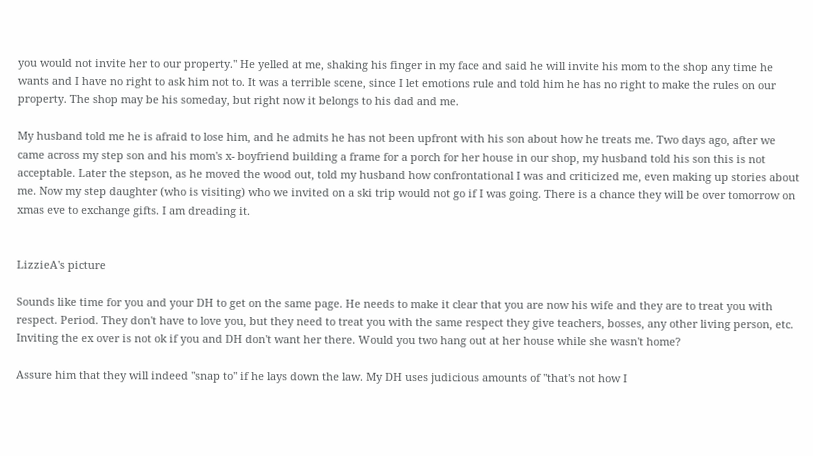you would not invite her to our property." He yelled at me, shaking his finger in my face and said he will invite his mom to the shop any time he wants and I have no right to ask him not to. It was a terrible scene, since I let emotions rule and told him he has no right to make the rules on our property. The shop may be his someday, but right now it belongs to his dad and me.

My husband told me he is afraid to lose him, and he admits he has not been upfront with his son about how he treats me. Two days ago, after we came across my step son and his mom's x- boyfriend building a frame for a porch for her house in our shop, my husband told his son this is not acceptable. Later the stepson, as he moved the wood out, told my husband how confrontational I was and criticized me, even making up stories about me. Now my step daughter (who is visiting) who we invited on a ski trip would not go if I was going. There is a chance they will be over tomorrow on xmas eve to exchange gifts. I am dreading it.


LizzieA's picture

Sounds like time for you and your DH to get on the same page. He needs to make it clear that you are now his wife and they are to treat you with respect. Period. They don't have to love you, but they need to treat you with the same respect they give teachers, bosses, any other living person, etc. Inviting the ex over is not ok if you and DH don't want her there. Would you two hang out at her house while she wasn't home?

Assure him that they will indeed "snap to" if he lays down the law. My DH uses judicious amounts of "that's not how I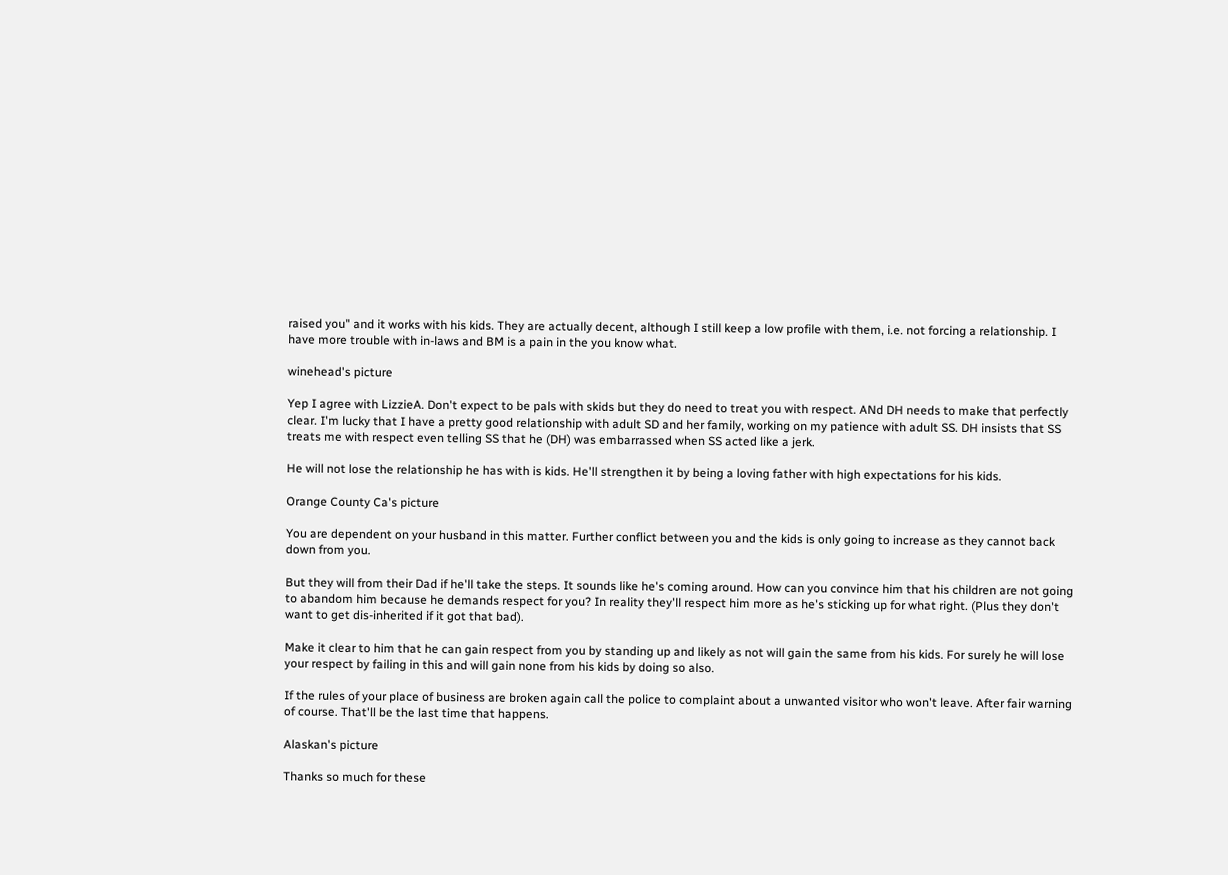raised you" and it works with his kids. They are actually decent, although I still keep a low profile with them, i.e. not forcing a relationship. I have more trouble with in-laws and BM is a pain in the you know what.

winehead's picture

Yep I agree with LizzieA. Don't expect to be pals with skids but they do need to treat you with respect. ANd DH needs to make that perfectly clear. I'm lucky that I have a pretty good relationship with adult SD and her family, working on my patience with adult SS. DH insists that SS treats me with respect even telling SS that he (DH) was embarrassed when SS acted like a jerk.

He will not lose the relationship he has with is kids. He'll strengthen it by being a loving father with high expectations for his kids.

Orange County Ca's picture

You are dependent on your husband in this matter. Further conflict between you and the kids is only going to increase as they cannot back down from you.

But they will from their Dad if he'll take the steps. It sounds like he's coming around. How can you convince him that his children are not going to abandom him because he demands respect for you? In reality they'll respect him more as he's sticking up for what right. (Plus they don't want to get dis-inherited if it got that bad).

Make it clear to him that he can gain respect from you by standing up and likely as not will gain the same from his kids. For surely he will lose your respect by failing in this and will gain none from his kids by doing so also.

If the rules of your place of business are broken again call the police to complaint about a unwanted visitor who won't leave. After fair warning of course. That'll be the last time that happens.

Alaskan's picture

Thanks so much for these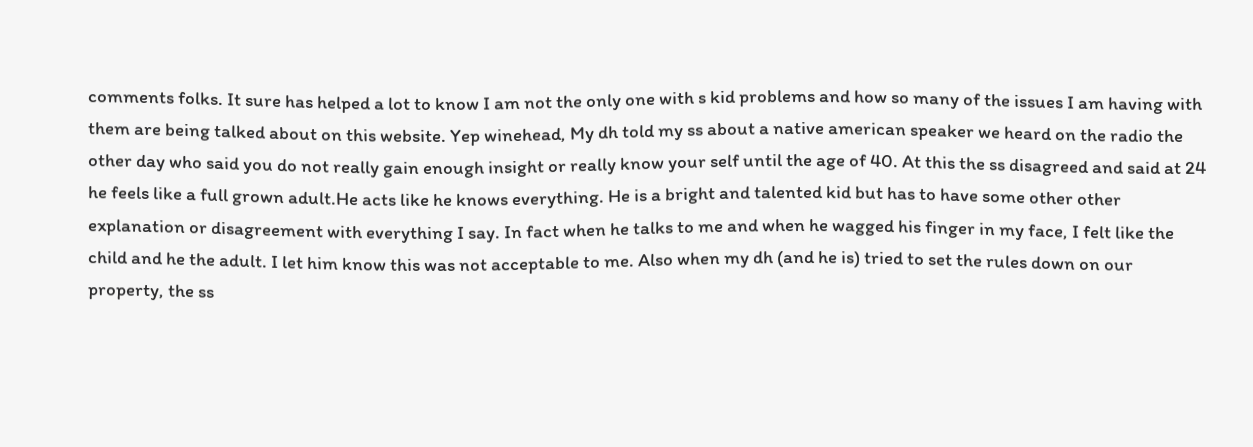comments folks. It sure has helped a lot to know I am not the only one with s kid problems and how so many of the issues I am having with them are being talked about on this website. Yep winehead, My dh told my ss about a native american speaker we heard on the radio the other day who said you do not really gain enough insight or really know your self until the age of 40. At this the ss disagreed and said at 24 he feels like a full grown adult.He acts like he knows everything. He is a bright and talented kid but has to have some other other explanation or disagreement with everything I say. In fact when he talks to me and when he wagged his finger in my face, I felt like the child and he the adult. I let him know this was not acceptable to me. Also when my dh (and he is) tried to set the rules down on our property, the ss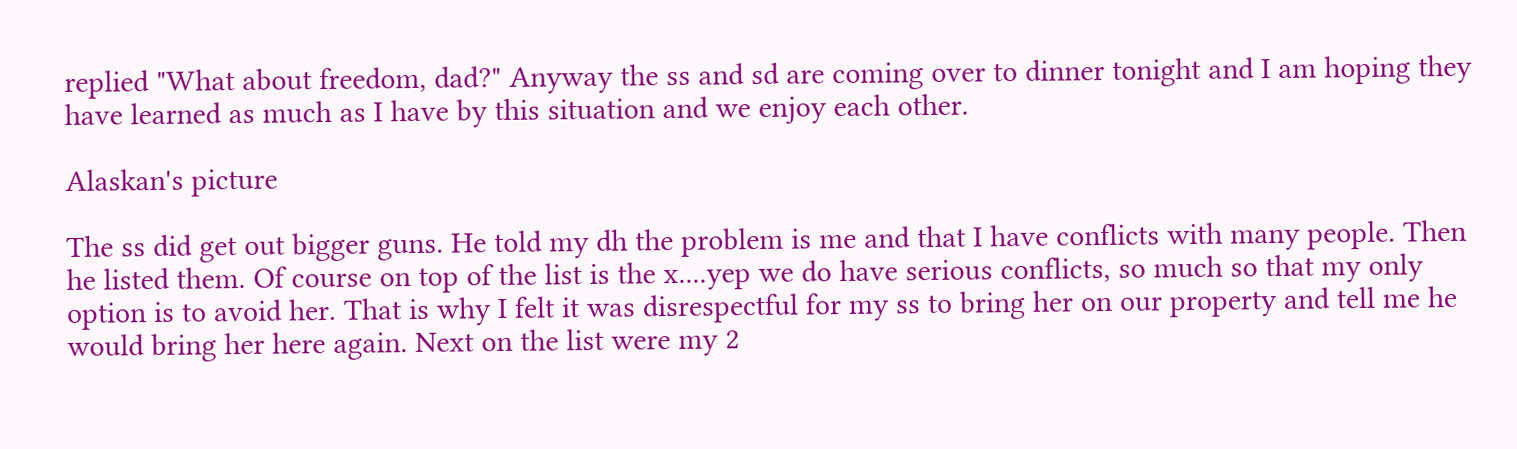replied "What about freedom, dad?" Anyway the ss and sd are coming over to dinner tonight and I am hoping they have learned as much as I have by this situation and we enjoy each other.

Alaskan's picture

The ss did get out bigger guns. He told my dh the problem is me and that I have conflicts with many people. Then he listed them. Of course on top of the list is the x....yep we do have serious conflicts, so much so that my only option is to avoid her. That is why I felt it was disrespectful for my ss to bring her on our property and tell me he would bring her here again. Next on the list were my 2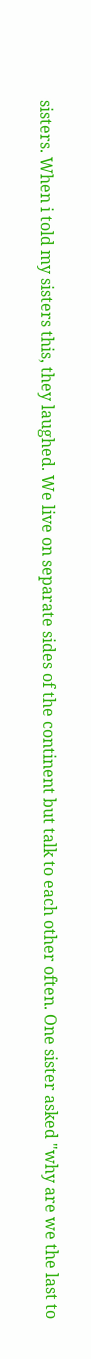sisters. When i told my sisters this, they laughed. We live on separate sides of the continent but talk to each other often. One sister asked "why are we the last to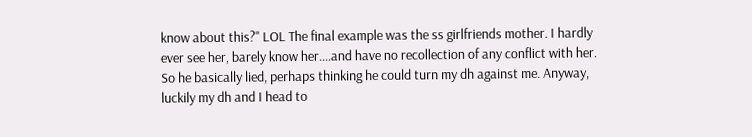know about this?" LOL The final example was the ss girlfriends mother. I hardly ever see her, barely know her....and have no recollection of any conflict with her. So he basically lied, perhaps thinking he could turn my dh against me. Anyway, luckily my dh and I head to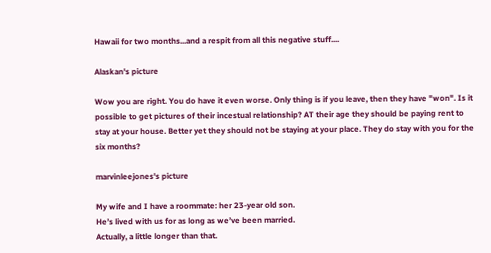Hawaii for two months...and a respit from all this negative stuff....

Alaskan's picture

Wow you are right. You do have it even worse. Only thing is if you leave, then they have "won". Is it possible to get pictures of their incestual relationship? AT their age they should be paying rent to stay at your house. Better yet they should not be staying at your place. They do stay with you for the six months?

marvinleejones's picture

My wife and I have a roommate: her 23-year old son.
He’s lived with us for as long as we’ve been married.
Actually, a little longer than that.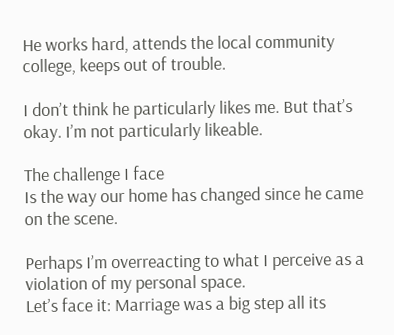He works hard, attends the local community college, keeps out of trouble.

I don’t think he particularly likes me. But that’s okay. I’m not particularly likeable.

The challenge I face
Is the way our home has changed since he came on the scene.

Perhaps I’m overreacting to what I perceive as a violation of my personal space.
Let’s face it: Marriage was a big step all its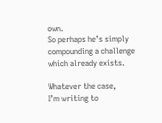own.
So perhaps he’s simply compounding a challenge which already exists.

Whatever the case,
I’m writing to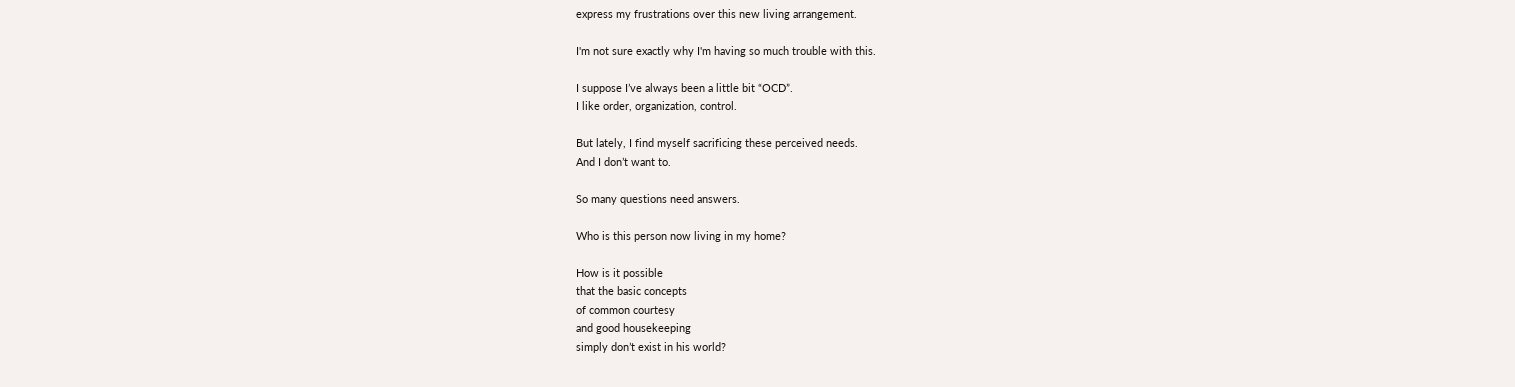express my frustrations over this new living arrangement.

I'm not sure exactly why I'm having so much trouble with this.

I suppose I’ve always been a little bit “OCD”.
I like order, organization, control.

But lately, I find myself sacrificing these perceived needs.
And I don’t want to.

So many questions need answers.

Who is this person now living in my home?

How is it possible
that the basic concepts
of common courtesy
and good housekeeping
simply don’t exist in his world?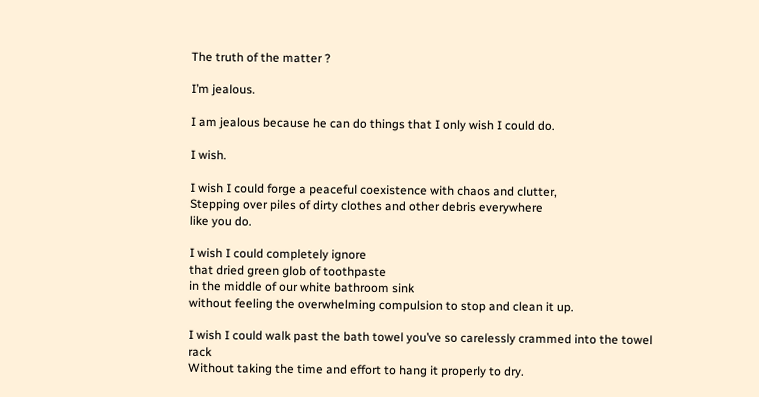The truth of the matter ?

I’m jealous.

I am jealous because he can do things that I only wish I could do.

I wish.

I wish I could forge a peaceful coexistence with chaos and clutter,
Stepping over piles of dirty clothes and other debris everywhere
like you do.

I wish I could completely ignore
that dried green glob of toothpaste
in the middle of our white bathroom sink
without feeling the overwhelming compulsion to stop and clean it up.

I wish I could walk past the bath towel you’ve so carelessly crammed into the towel rack
Without taking the time and effort to hang it properly to dry.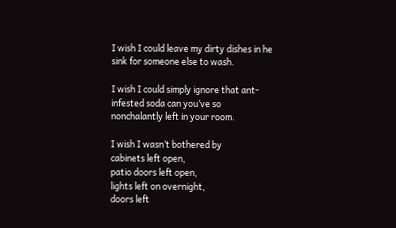I wish I could leave my dirty dishes in he sink for someone else to wash.

I wish I could simply ignore that ant-infested soda can you’ve so nonchalantly left in your room.

I wish I wasn’t bothered by
cabinets left open,
patio doors left open,
lights left on overnight,
doors left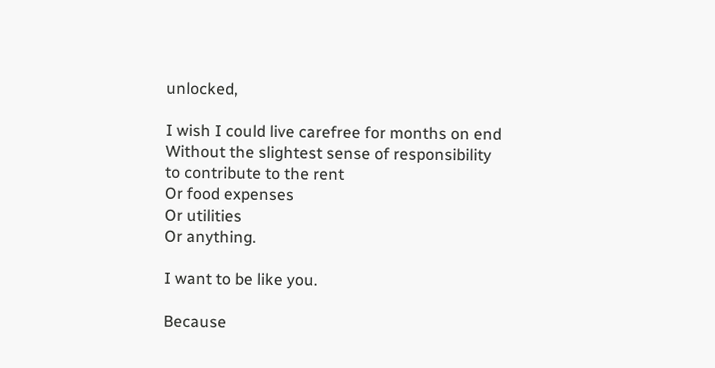unlocked,

I wish I could live carefree for months on end
Without the slightest sense of responsibility
to contribute to the rent
Or food expenses
Or utilities
Or anything.

I want to be like you.

Because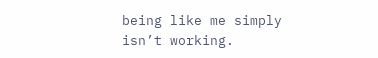being like me simply isn’t working.